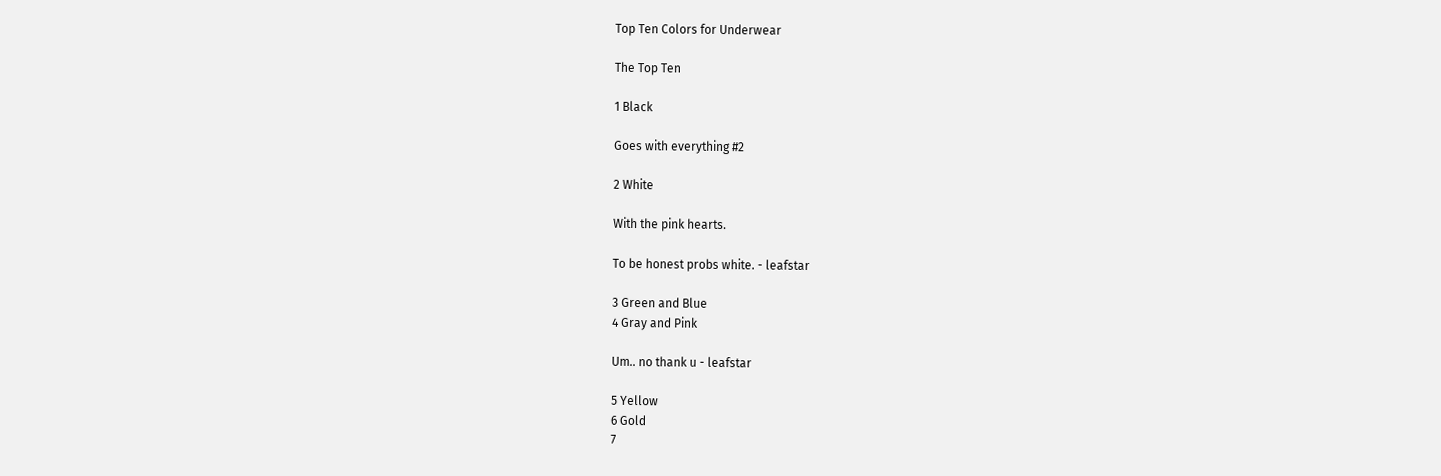Top Ten Colors for Underwear

The Top Ten

1 Black

Goes with everything #2

2 White

With the pink hearts.

To be honest probs white. - leafstar

3 Green and Blue
4 Gray and Pink

Um.. no thank u - leafstar

5 Yellow
6 Gold
7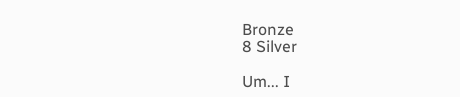Bronze
8 Silver

Um... I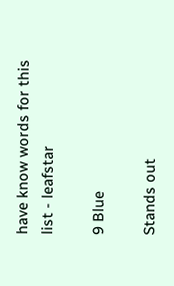have know words for this list - leafstar

9 Blue

Stands out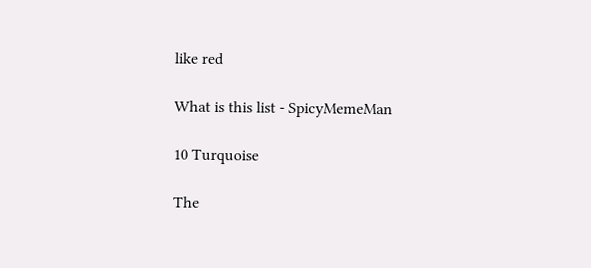like red

What is this list - SpicyMemeMan

10 Turquoise

The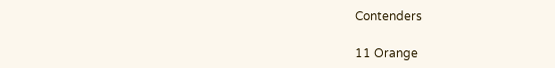Contenders

11 Orange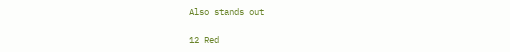Also stands out

12 Red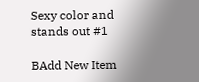Sexy color and stands out #1

BAdd New Item